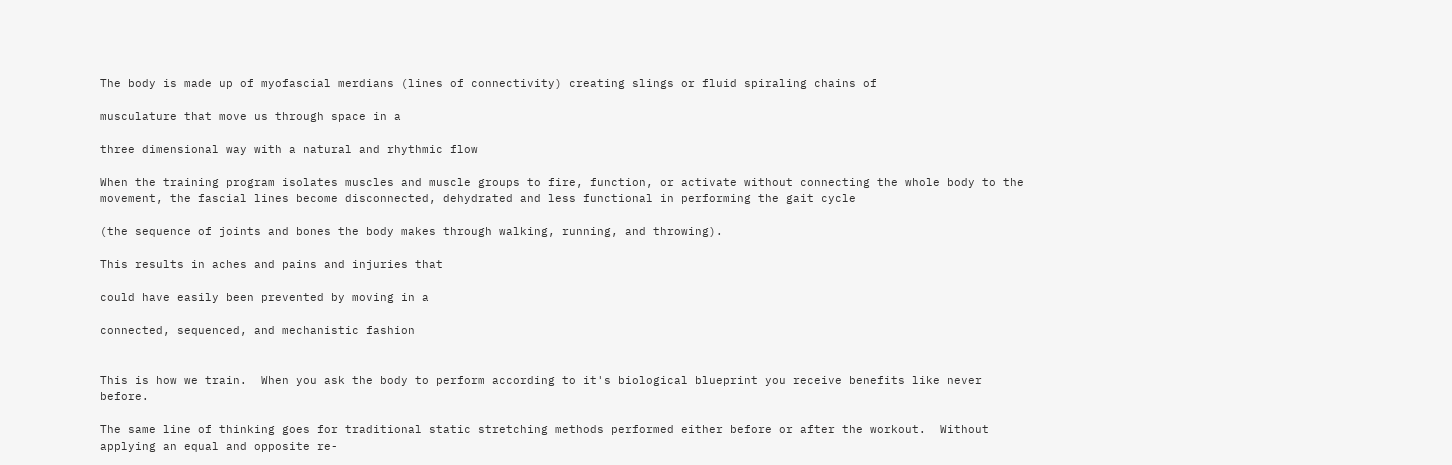The body is made up of myofascial merdians (lines of connectivity) creating slings or fluid spiraling chains of

musculature that move us through space in a

three dimensional way with a natural and rhythmic flow

When the training program isolates muscles and muscle groups to fire, function, or activate without connecting the whole body to the movement, the fascial lines become disconnected, dehydrated and less functional in performing the gait cycle

(the sequence of joints and bones the body makes through walking, running, and throwing).

This results in aches and pains and injuries that

could have easily been prevented by moving in a

connected, sequenced, and mechanistic fashion


This is how we train.  When you ask the body to perform according to it's biological blueprint you receive benefits like never before.

The same line of thinking goes for traditional static stretching methods performed either before or after the workout.  Without applying an equal and opposite re-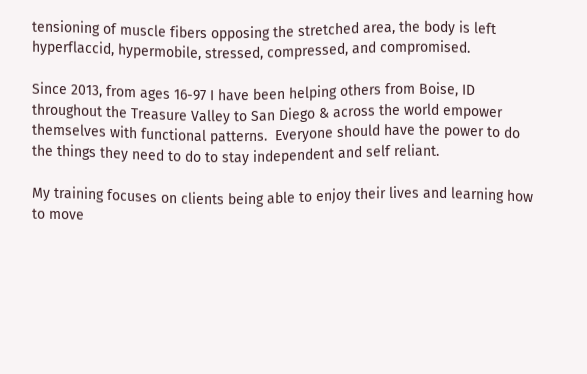tensioning of muscle fibers opposing the stretched area, the body is left hyperflaccid, hypermobile, stressed, compressed, and compromised.

Since 2013, from ages 16-97 I have been helping others from Boise, ID throughout the Treasure Valley to San Diego & across the world empower themselves with functional patterns.  Everyone should have the power to do the things they need to do to stay independent and self reliant.

My training focuses on clients being able to enjoy their lives and learning how to move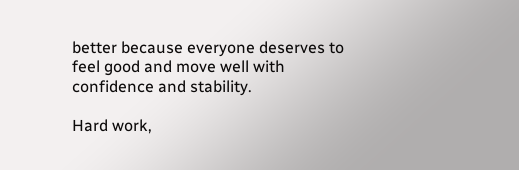better because everyone deserves to feel good and move well with confidence and stability.

Hard work,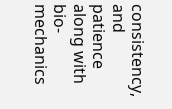consistency, and patience along with bio-mechanics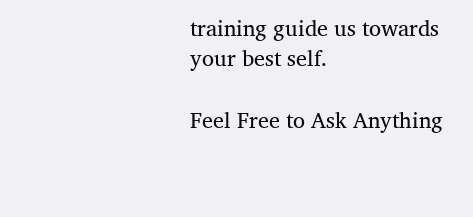training guide us towards your best self.

Feel Free to Ask Anything